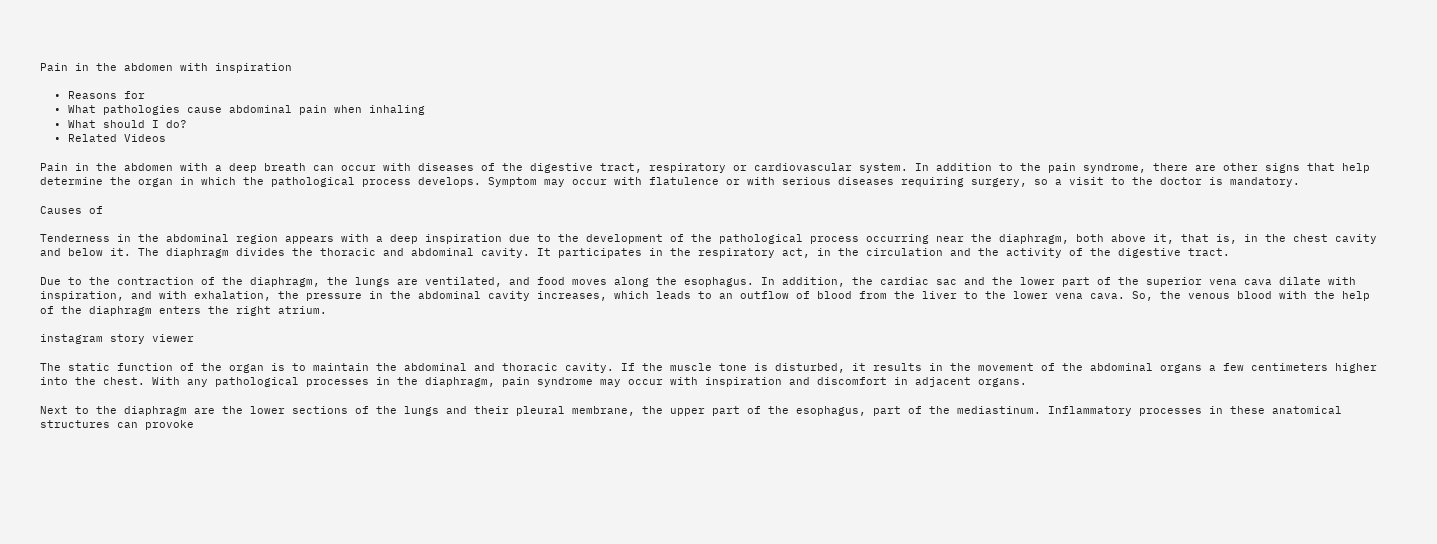Pain in the abdomen with inspiration

  • Reasons for
  • What pathologies cause abdominal pain when inhaling
  • What should I do?
  • Related Videos

Pain in the abdomen with a deep breath can occur with diseases of the digestive tract, respiratory or cardiovascular system. In addition to the pain syndrome, there are other signs that help determine the organ in which the pathological process develops. Symptom may occur with flatulence or with serious diseases requiring surgery, so a visit to the doctor is mandatory.

Causes of

Tenderness in the abdominal region appears with a deep inspiration due to the development of the pathological process occurring near the diaphragm, both above it, that is, in the chest cavity and below it. The diaphragm divides the thoracic and abdominal cavity. It participates in the respiratory act, in the circulation and the activity of the digestive tract.

Due to the contraction of the diaphragm, the lungs are ventilated, and food moves along the esophagus. In addition, the cardiac sac and the lower part of the superior vena cava dilate with inspiration, and with exhalation, the pressure in the abdominal cavity increases, which leads to an outflow of blood from the liver to the lower vena cava. So, the venous blood with the help of the diaphragm enters the right atrium.

instagram story viewer

The static function of the organ is to maintain the abdominal and thoracic cavity. If the muscle tone is disturbed, it results in the movement of the abdominal organs a few centimeters higher into the chest. With any pathological processes in the diaphragm, pain syndrome may occur with inspiration and discomfort in adjacent organs.

Next to the diaphragm are the lower sections of the lungs and their pleural membrane, the upper part of the esophagus, part of the mediastinum. Inflammatory processes in these anatomical structures can provoke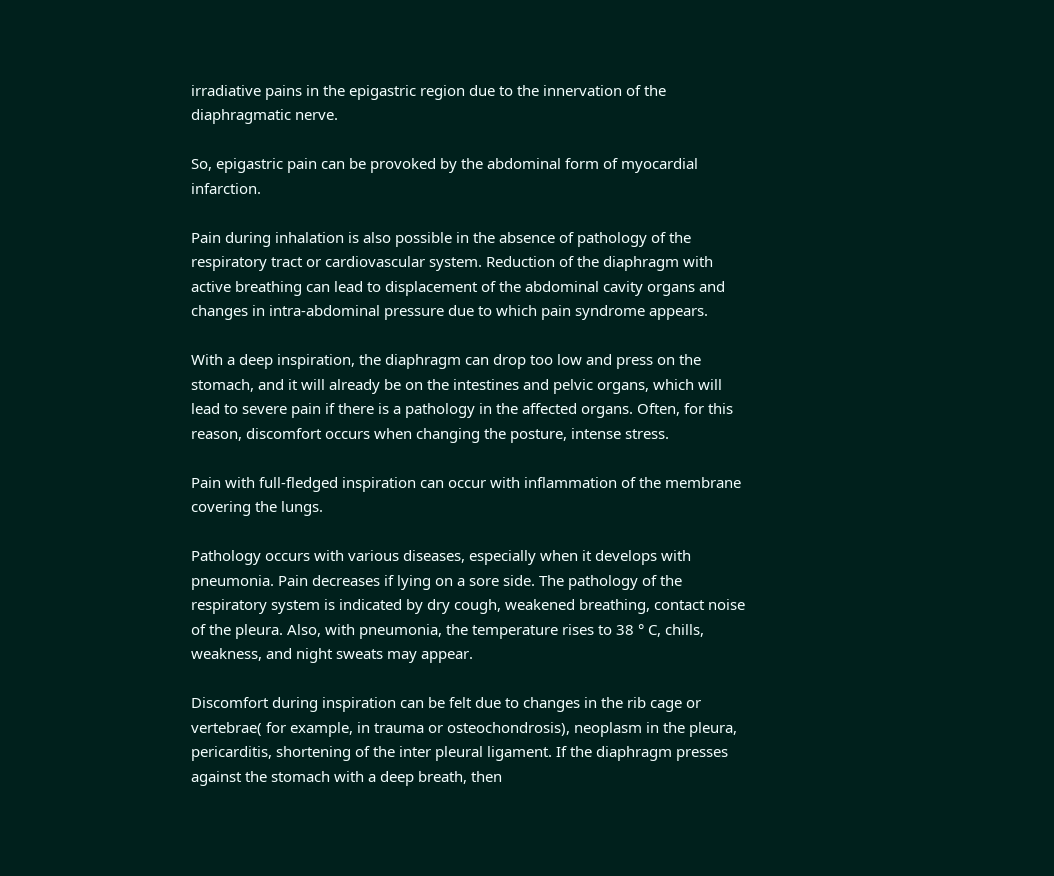irradiative pains in the epigastric region due to the innervation of the diaphragmatic nerve.

So, epigastric pain can be provoked by the abdominal form of myocardial infarction.

Pain during inhalation is also possible in the absence of pathology of the respiratory tract or cardiovascular system. Reduction of the diaphragm with active breathing can lead to displacement of the abdominal cavity organs and changes in intra-abdominal pressure due to which pain syndrome appears.

With a deep inspiration, the diaphragm can drop too low and press on the stomach, and it will already be on the intestines and pelvic organs, which will lead to severe pain if there is a pathology in the affected organs. Often, for this reason, discomfort occurs when changing the posture, intense stress.

Pain with full-fledged inspiration can occur with inflammation of the membrane covering the lungs.

Pathology occurs with various diseases, especially when it develops with pneumonia. Pain decreases if lying on a sore side. The pathology of the respiratory system is indicated by dry cough, weakened breathing, contact noise of the pleura. Also, with pneumonia, the temperature rises to 38 ° C, chills, weakness, and night sweats may appear.

Discomfort during inspiration can be felt due to changes in the rib cage or vertebrae( for example, in trauma or osteochondrosis), neoplasm in the pleura, pericarditis, shortening of the inter pleural ligament. If the diaphragm presses against the stomach with a deep breath, then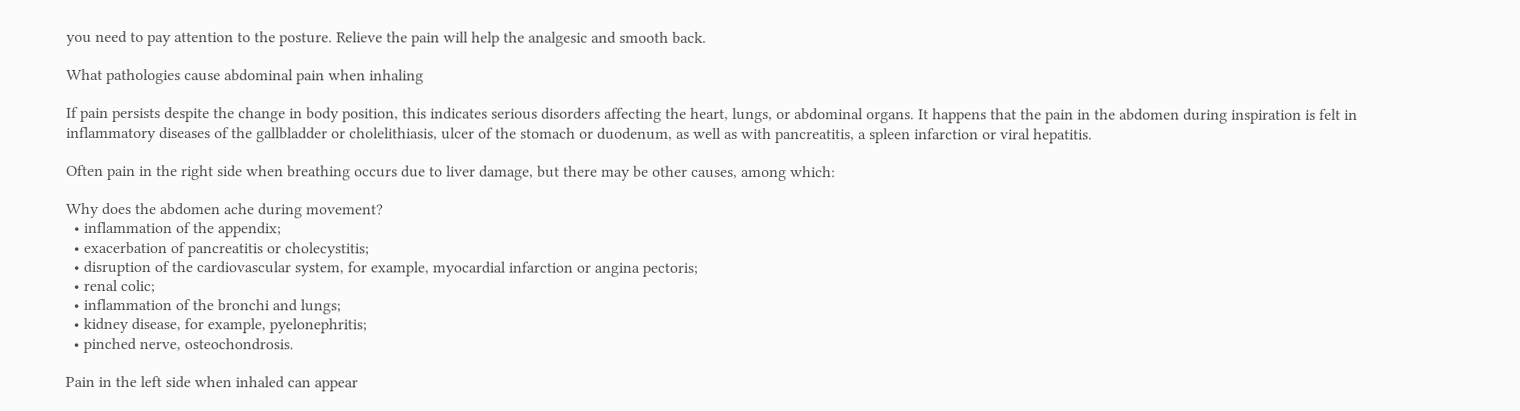you need to pay attention to the posture. Relieve the pain will help the analgesic and smooth back.

What pathologies cause abdominal pain when inhaling

If pain persists despite the change in body position, this indicates serious disorders affecting the heart, lungs, or abdominal organs. It happens that the pain in the abdomen during inspiration is felt in inflammatory diseases of the gallbladder or cholelithiasis, ulcer of the stomach or duodenum, as well as with pancreatitis, a spleen infarction or viral hepatitis.

Often pain in the right side when breathing occurs due to liver damage, but there may be other causes, among which:

Why does the abdomen ache during movement?
  • inflammation of the appendix;
  • exacerbation of pancreatitis or cholecystitis;
  • disruption of the cardiovascular system, for example, myocardial infarction or angina pectoris;
  • renal colic;
  • inflammation of the bronchi and lungs;
  • kidney disease, for example, pyelonephritis;
  • pinched nerve, osteochondrosis.

Pain in the left side when inhaled can appear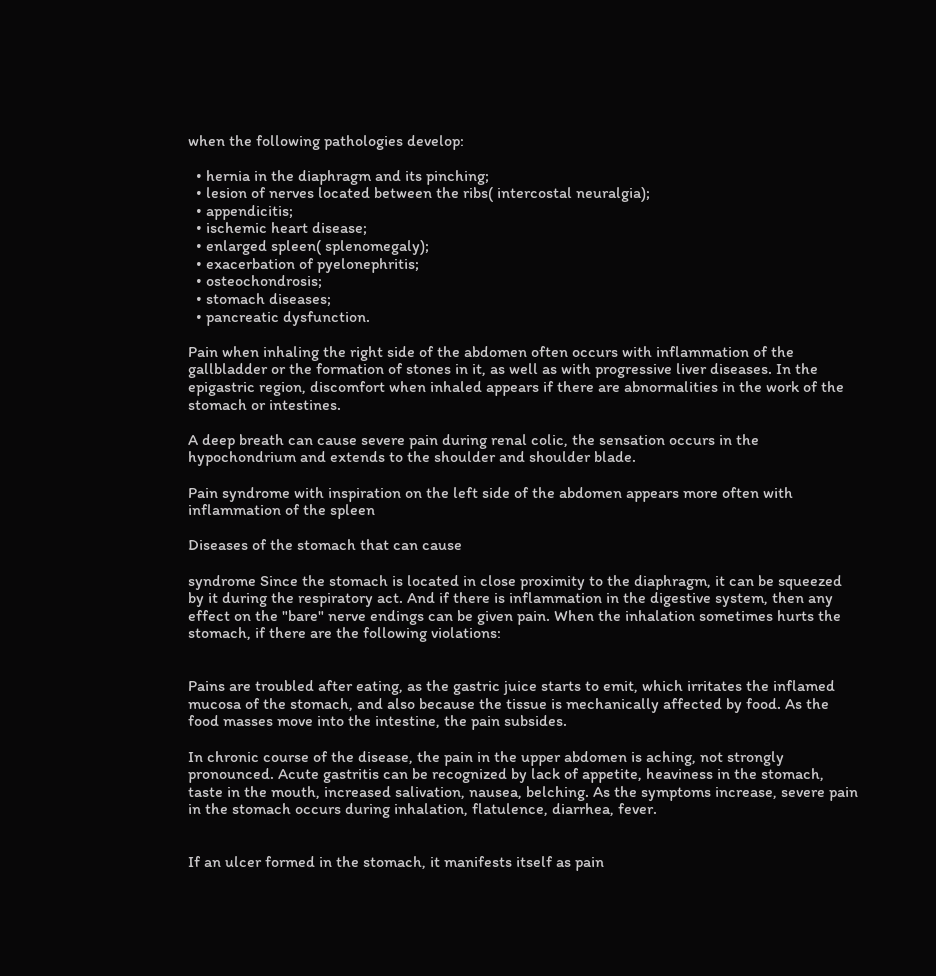when the following pathologies develop:

  • hernia in the diaphragm and its pinching;
  • lesion of nerves located between the ribs( intercostal neuralgia);
  • appendicitis;
  • ischemic heart disease;
  • enlarged spleen( splenomegaly);
  • exacerbation of pyelonephritis;
  • osteochondrosis;
  • stomach diseases;
  • pancreatic dysfunction.

Pain when inhaling the right side of the abdomen often occurs with inflammation of the gallbladder or the formation of stones in it, as well as with progressive liver diseases. In the epigastric region, discomfort when inhaled appears if there are abnormalities in the work of the stomach or intestines.

A deep breath can cause severe pain during renal colic, the sensation occurs in the hypochondrium and extends to the shoulder and shoulder blade.

Pain syndrome with inspiration on the left side of the abdomen appears more often with inflammation of the spleen

Diseases of the stomach that can cause

syndrome Since the stomach is located in close proximity to the diaphragm, it can be squeezed by it during the respiratory act. And if there is inflammation in the digestive system, then any effect on the "bare" nerve endings can be given pain. When the inhalation sometimes hurts the stomach, if there are the following violations:


Pains are troubled after eating, as the gastric juice starts to emit, which irritates the inflamed mucosa of the stomach, and also because the tissue is mechanically affected by food. As the food masses move into the intestine, the pain subsides.

In chronic course of the disease, the pain in the upper abdomen is aching, not strongly pronounced. Acute gastritis can be recognized by lack of appetite, heaviness in the stomach, taste in the mouth, increased salivation, nausea, belching. As the symptoms increase, severe pain in the stomach occurs during inhalation, flatulence, diarrhea, fever.


If an ulcer formed in the stomach, it manifests itself as pain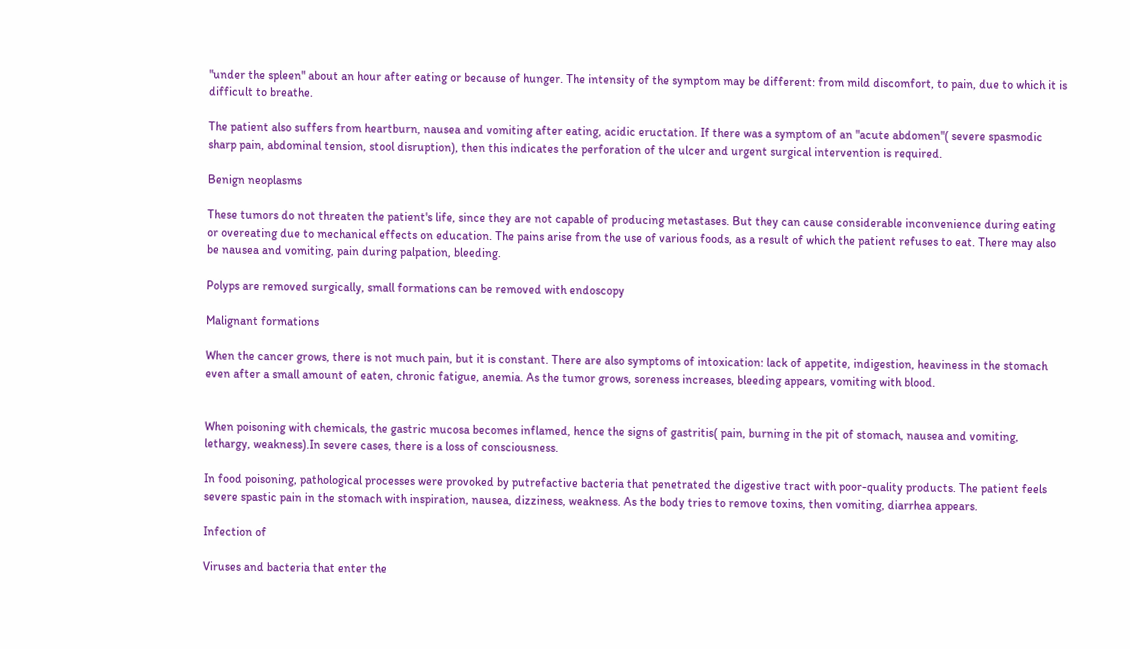"under the spleen" about an hour after eating or because of hunger. The intensity of the symptom may be different: from mild discomfort, to pain, due to which it is difficult to breathe.

The patient also suffers from heartburn, nausea and vomiting after eating, acidic eructation. If there was a symptom of an "acute abdomen"( severe spasmodic sharp pain, abdominal tension, stool disruption), then this indicates the perforation of the ulcer and urgent surgical intervention is required.

Benign neoplasms

These tumors do not threaten the patient's life, since they are not capable of producing metastases. But they can cause considerable inconvenience during eating or overeating due to mechanical effects on education. The pains arise from the use of various foods, as a result of which the patient refuses to eat. There may also be nausea and vomiting, pain during palpation, bleeding.

Polyps are removed surgically, small formations can be removed with endoscopy

Malignant formations

When the cancer grows, there is not much pain, but it is constant. There are also symptoms of intoxication: lack of appetite, indigestion, heaviness in the stomach even after a small amount of eaten, chronic fatigue, anemia. As the tumor grows, soreness increases, bleeding appears, vomiting with blood.


When poisoning with chemicals, the gastric mucosa becomes inflamed, hence the signs of gastritis( pain, burning in the pit of stomach, nausea and vomiting, lethargy, weakness).In severe cases, there is a loss of consciousness.

In food poisoning, pathological processes were provoked by putrefactive bacteria that penetrated the digestive tract with poor-quality products. The patient feels severe spastic pain in the stomach with inspiration, nausea, dizziness, weakness. As the body tries to remove toxins, then vomiting, diarrhea appears.

Infection of

Viruses and bacteria that enter the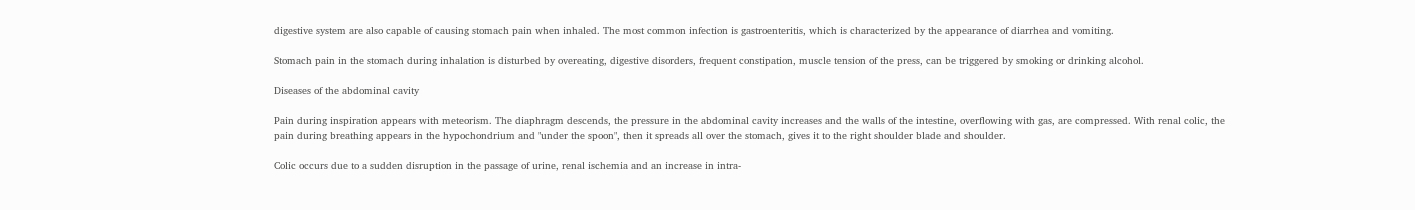digestive system are also capable of causing stomach pain when inhaled. The most common infection is gastroenteritis, which is characterized by the appearance of diarrhea and vomiting.

Stomach pain in the stomach during inhalation is disturbed by overeating, digestive disorders, frequent constipation, muscle tension of the press, can be triggered by smoking or drinking alcohol.

Diseases of the abdominal cavity

Pain during inspiration appears with meteorism. The diaphragm descends, the pressure in the abdominal cavity increases and the walls of the intestine, overflowing with gas, are compressed. With renal colic, the pain during breathing appears in the hypochondrium and "under the spoon", then it spreads all over the stomach, gives it to the right shoulder blade and shoulder.

Colic occurs due to a sudden disruption in the passage of urine, renal ischemia and an increase in intra-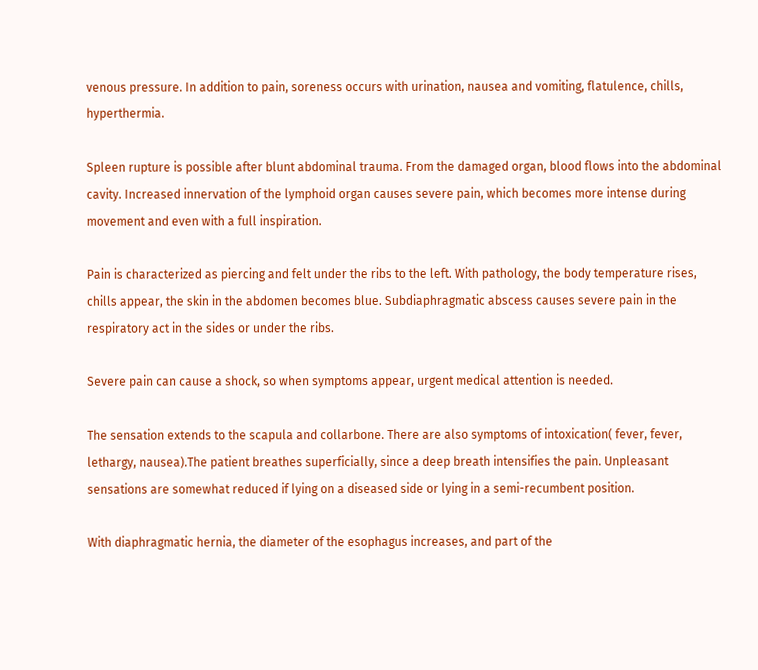venous pressure. In addition to pain, soreness occurs with urination, nausea and vomiting, flatulence, chills, hyperthermia.

Spleen rupture is possible after blunt abdominal trauma. From the damaged organ, blood flows into the abdominal cavity. Increased innervation of the lymphoid organ causes severe pain, which becomes more intense during movement and even with a full inspiration.

Pain is characterized as piercing and felt under the ribs to the left. With pathology, the body temperature rises, chills appear, the skin in the abdomen becomes blue. Subdiaphragmatic abscess causes severe pain in the respiratory act in the sides or under the ribs.

Severe pain can cause a shock, so when symptoms appear, urgent medical attention is needed.

The sensation extends to the scapula and collarbone. There are also symptoms of intoxication( fever, fever, lethargy, nausea).The patient breathes superficially, since a deep breath intensifies the pain. Unpleasant sensations are somewhat reduced if lying on a diseased side or lying in a semi-recumbent position.

With diaphragmatic hernia, the diameter of the esophagus increases, and part of the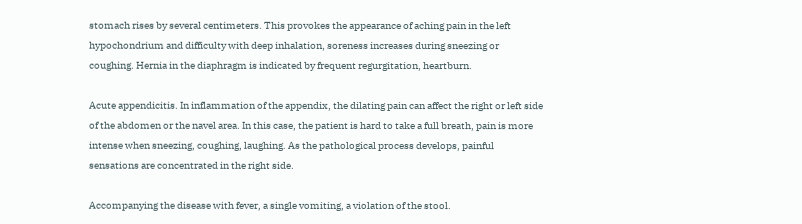stomach rises by several centimeters. This provokes the appearance of aching pain in the left hypochondrium and difficulty with deep inhalation, soreness increases during sneezing or coughing. Hernia in the diaphragm is indicated by frequent regurgitation, heartburn.

Acute appendicitis. In inflammation of the appendix, the dilating pain can affect the right or left side of the abdomen or the navel area. In this case, the patient is hard to take a full breath, pain is more intense when sneezing, coughing, laughing. As the pathological process develops, painful sensations are concentrated in the right side.

Accompanying the disease with fever, a single vomiting, a violation of the stool.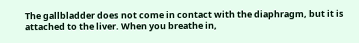The gallbladder does not come in contact with the diaphragm, but it is attached to the liver. When you breathe in,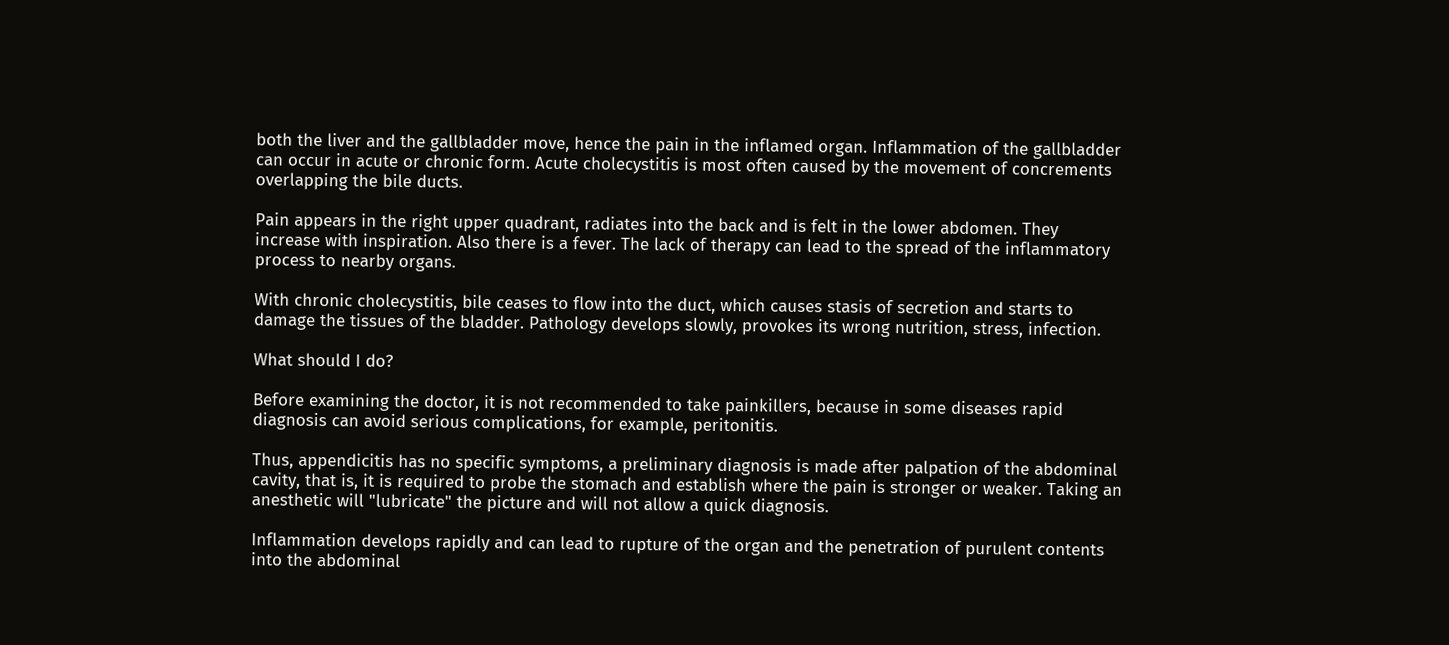both the liver and the gallbladder move, hence the pain in the inflamed organ. Inflammation of the gallbladder can occur in acute or chronic form. Acute cholecystitis is most often caused by the movement of concrements overlapping the bile ducts.

Pain appears in the right upper quadrant, radiates into the back and is felt in the lower abdomen. They increase with inspiration. Also there is a fever. The lack of therapy can lead to the spread of the inflammatory process to nearby organs.

With chronic cholecystitis, bile ceases to flow into the duct, which causes stasis of secretion and starts to damage the tissues of the bladder. Pathology develops slowly, provokes its wrong nutrition, stress, infection.

What should I do?

Before examining the doctor, it is not recommended to take painkillers, because in some diseases rapid diagnosis can avoid serious complications, for example, peritonitis.

Thus, appendicitis has no specific symptoms, a preliminary diagnosis is made after palpation of the abdominal cavity, that is, it is required to probe the stomach and establish where the pain is stronger or weaker. Taking an anesthetic will "lubricate" the picture and will not allow a quick diagnosis.

Inflammation develops rapidly and can lead to rupture of the organ and the penetration of purulent contents into the abdominal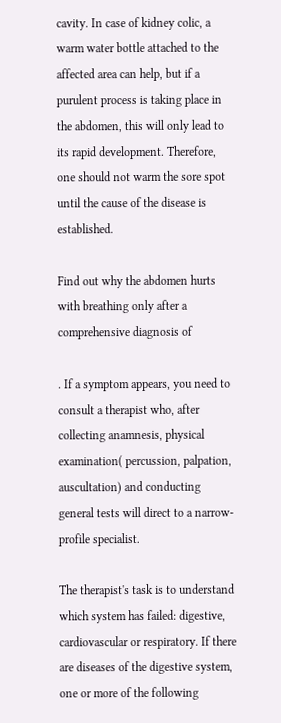cavity. In case of kidney colic, a warm water bottle attached to the affected area can help, but if a purulent process is taking place in the abdomen, this will only lead to its rapid development. Therefore, one should not warm the sore spot until the cause of the disease is established.

Find out why the abdomen hurts with breathing only after a comprehensive diagnosis of

. If a symptom appears, you need to consult a therapist who, after collecting anamnesis, physical examination( percussion, palpation, auscultation) and conducting general tests will direct to a narrow-profile specialist.

The therapist's task is to understand which system has failed: digestive, cardiovascular or respiratory. If there are diseases of the digestive system, one or more of the following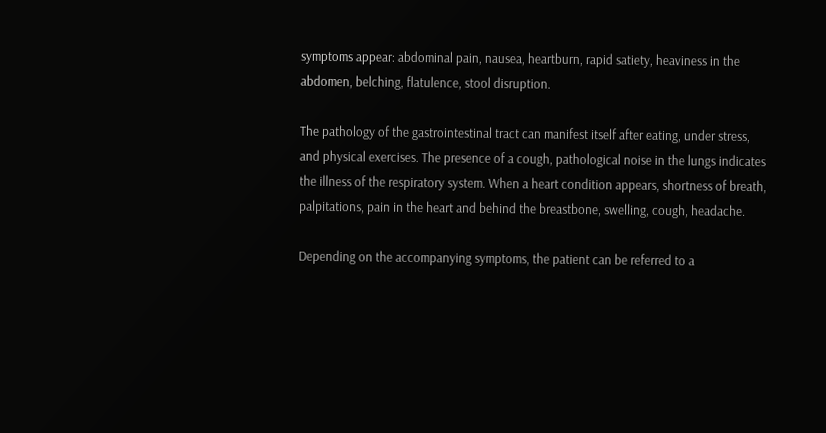symptoms appear: abdominal pain, nausea, heartburn, rapid satiety, heaviness in the abdomen, belching, flatulence, stool disruption.

The pathology of the gastrointestinal tract can manifest itself after eating, under stress, and physical exercises. The presence of a cough, pathological noise in the lungs indicates the illness of the respiratory system. When a heart condition appears, shortness of breath, palpitations, pain in the heart and behind the breastbone, swelling, cough, headache.

Depending on the accompanying symptoms, the patient can be referred to a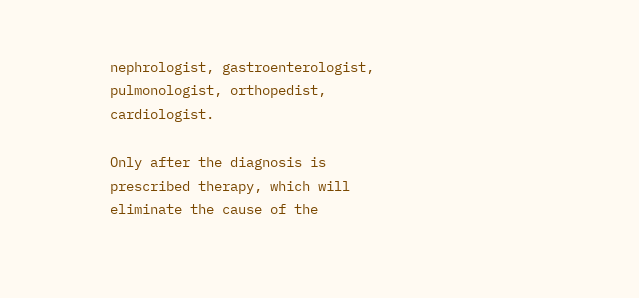nephrologist, gastroenterologist, pulmonologist, orthopedist, cardiologist.

Only after the diagnosis is prescribed therapy, which will eliminate the cause of the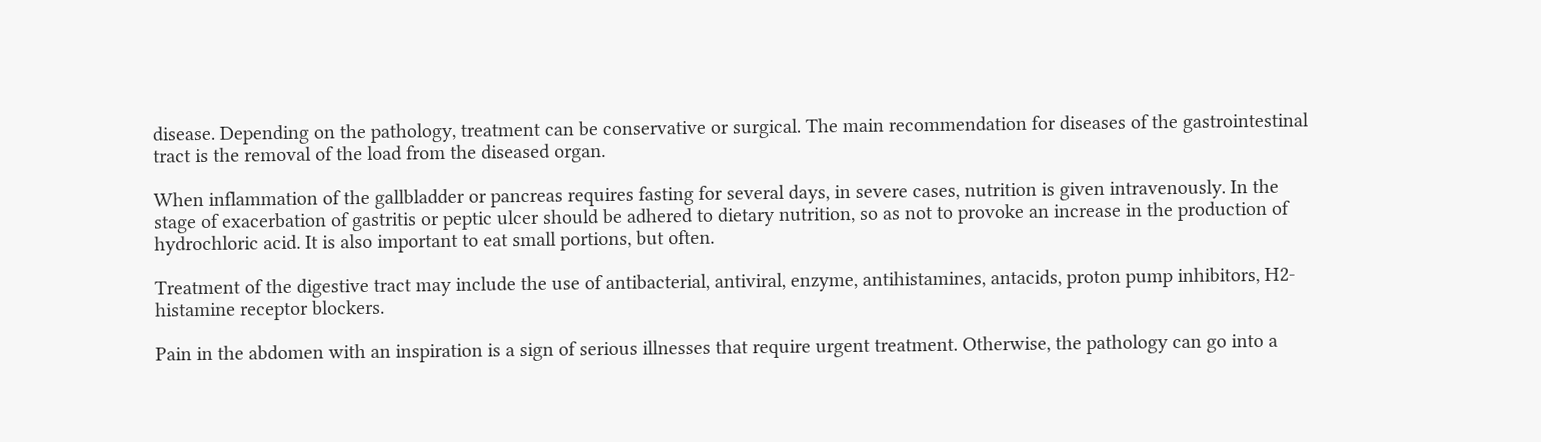disease. Depending on the pathology, treatment can be conservative or surgical. The main recommendation for diseases of the gastrointestinal tract is the removal of the load from the diseased organ.

When inflammation of the gallbladder or pancreas requires fasting for several days, in severe cases, nutrition is given intravenously. In the stage of exacerbation of gastritis or peptic ulcer should be adhered to dietary nutrition, so as not to provoke an increase in the production of hydrochloric acid. It is also important to eat small portions, but often.

Treatment of the digestive tract may include the use of antibacterial, antiviral, enzyme, antihistamines, antacids, proton pump inhibitors, H2-histamine receptor blockers.

Pain in the abdomen with an inspiration is a sign of serious illnesses that require urgent treatment. Otherwise, the pathology can go into a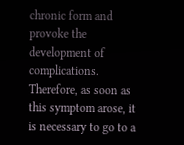chronic form and provoke the development of complications. Therefore, as soon as this symptom arose, it is necessary to go to a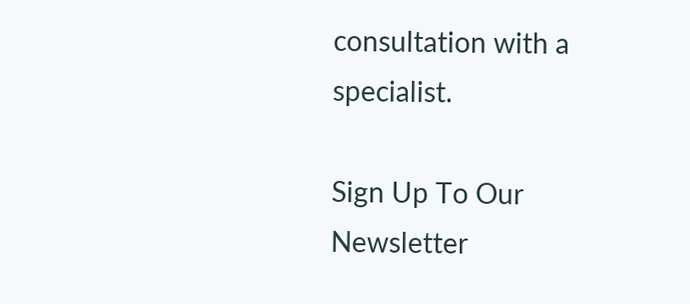consultation with a specialist.

Sign Up To Our Newsletter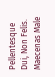Pellentesque Dui, Non Felis. Maecenas Male